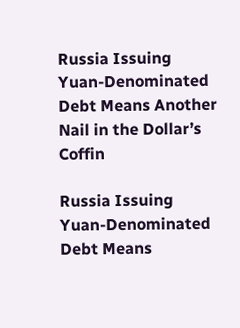Russia Issuing Yuan-Denominated Debt Means Another Nail in the Dollar’s Coffin

Russia Issuing Yuan-Denominated Debt Means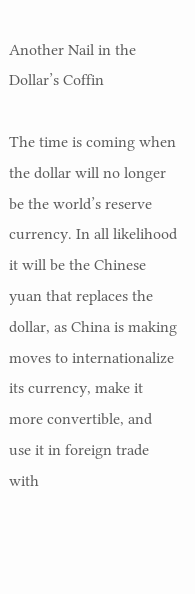Another Nail in the Dollar’s Coffin

The time is coming when the dollar will no longer be the world’s reserve currency. In all likelihood it will be the Chinese yuan that replaces the dollar, as China is making moves to internationalize its currency, make it more convertible, and use it in foreign trade with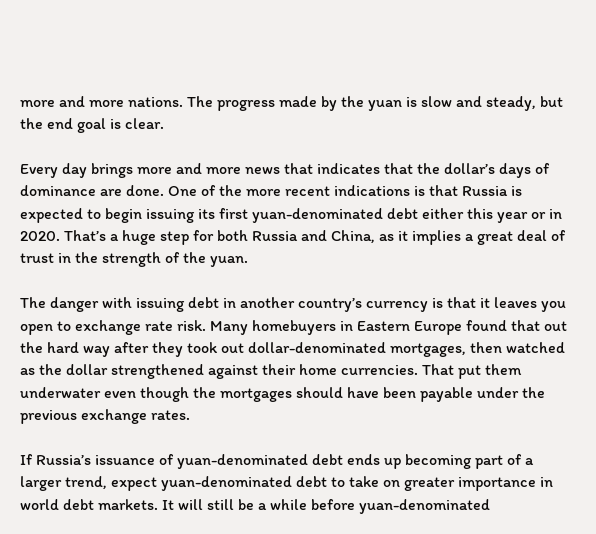more and more nations. The progress made by the yuan is slow and steady, but the end goal is clear.

Every day brings more and more news that indicates that the dollar’s days of dominance are done. One of the more recent indications is that Russia is expected to begin issuing its first yuan-denominated debt either this year or in 2020. That’s a huge step for both Russia and China, as it implies a great deal of trust in the strength of the yuan.

The danger with issuing debt in another country’s currency is that it leaves you open to exchange rate risk. Many homebuyers in Eastern Europe found that out the hard way after they took out dollar-denominated mortgages, then watched as the dollar strengthened against their home currencies. That put them underwater even though the mortgages should have been payable under the previous exchange rates.

If Russia’s issuance of yuan-denominated debt ends up becoming part of a larger trend, expect yuan-denominated debt to take on greater importance in world debt markets. It will still be a while before yuan-denominated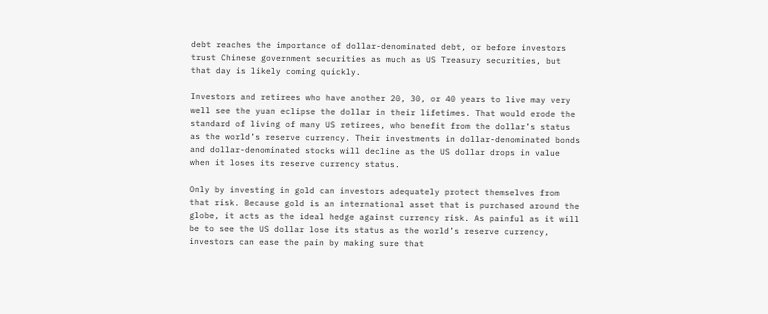debt reaches the importance of dollar-denominated debt, or before investors trust Chinese government securities as much as US Treasury securities, but that day is likely coming quickly.

Investors and retirees who have another 20, 30, or 40 years to live may very well see the yuan eclipse the dollar in their lifetimes. That would erode the standard of living of many US retirees, who benefit from the dollar’s status as the world’s reserve currency. Their investments in dollar-denominated bonds and dollar-denominated stocks will decline as the US dollar drops in value when it loses its reserve currency status.

Only by investing in gold can investors adequately protect themselves from that risk. Because gold is an international asset that is purchased around the globe, it acts as the ideal hedge against currency risk. As painful as it will be to see the US dollar lose its status as the world’s reserve currency, investors can ease the pain by making sure that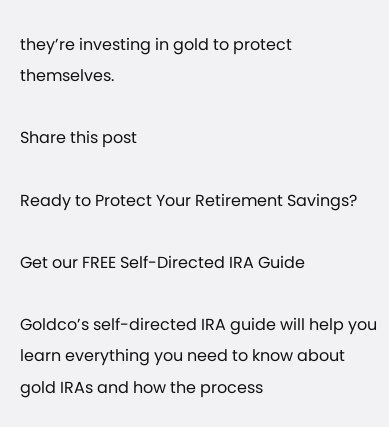they’re investing in gold to protect themselves.

Share this post

Ready to Protect Your Retirement Savings?

Get our FREE Self-Directed IRA Guide

Goldco’s self-directed IRA guide will help you learn everything you need to know about gold IRAs and how the process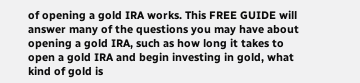of opening a gold IRA works. This FREE GUIDE will answer many of the questions you may have about opening a gold IRA, such as how long it takes to open a gold IRA and begin investing in gold, what kind of gold is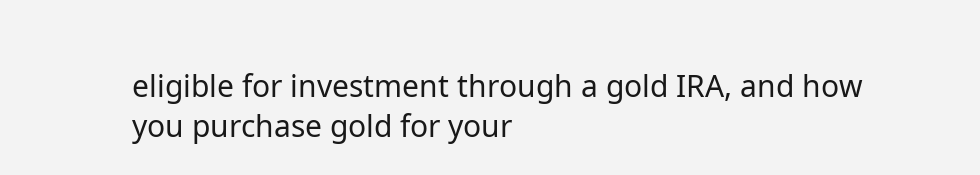eligible for investment through a gold IRA, and how you purchase gold for your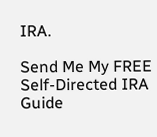IRA.

Send Me My FREE Self-Directed IRA Guide